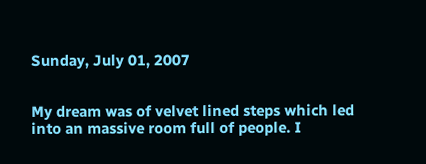Sunday, July 01, 2007


My dream was of velvet lined steps which led into an massive room full of people. I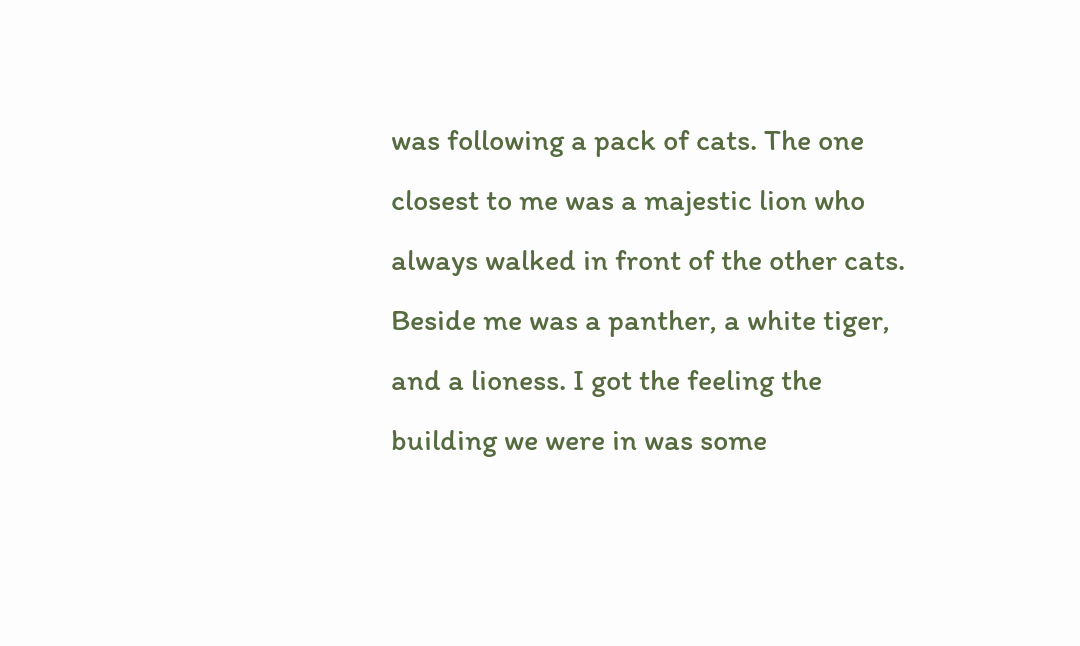was following a pack of cats. The one closest to me was a majestic lion who always walked in front of the other cats. Beside me was a panther, a white tiger, and a lioness. I got the feeling the building we were in was some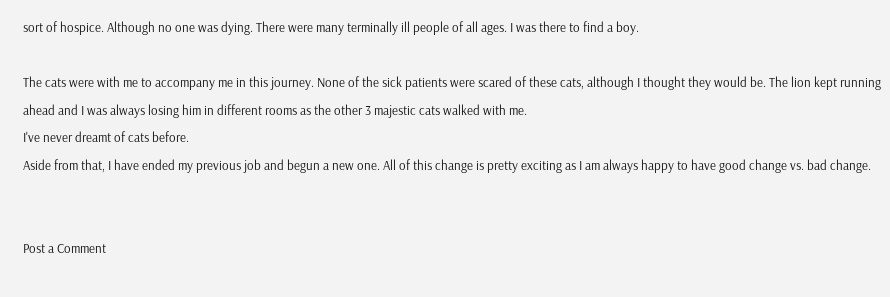sort of hospice. Although no one was dying. There were many terminally ill people of all ages. I was there to find a boy.

The cats were with me to accompany me in this journey. None of the sick patients were scared of these cats, although I thought they would be. The lion kept running ahead and I was always losing him in different rooms as the other 3 majestic cats walked with me.
I've never dreamt of cats before.
Aside from that, I have ended my previous job and begun a new one. All of this change is pretty exciting as I am always happy to have good change vs. bad change.


Post a Comment